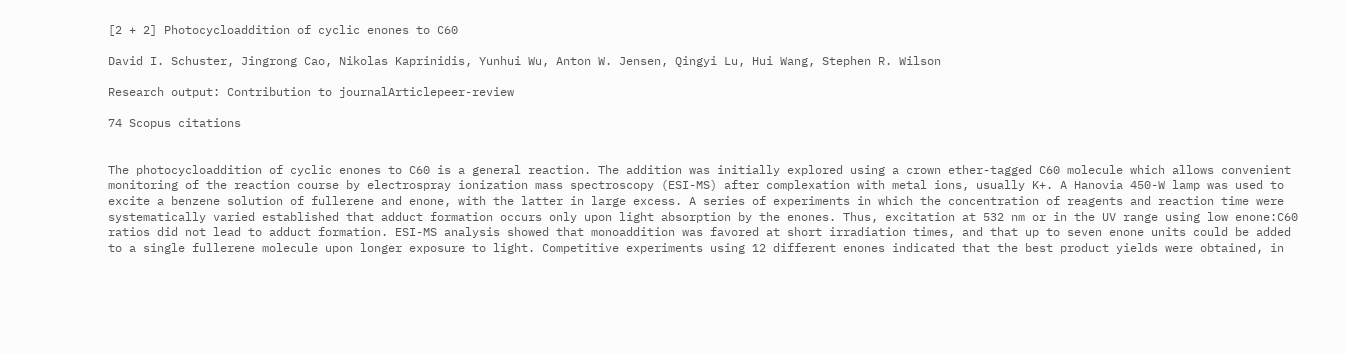[2 + 2] Photocycloaddition of cyclic enones to C60

David I. Schuster, Jingrong Cao, Nikolas Kaprinidis, Yunhui Wu, Anton W. Jensen, Qingyi Lu, Hui Wang, Stephen R. Wilson

Research output: Contribution to journalArticlepeer-review

74 Scopus citations


The photocycloaddition of cyclic enones to C60 is a general reaction. The addition was initially explored using a crown ether-tagged C60 molecule which allows convenient monitoring of the reaction course by electrospray ionization mass spectroscopy (ESI-MS) after complexation with metal ions, usually K+. A Hanovia 450-W lamp was used to excite a benzene solution of fullerene and enone, with the latter in large excess. A series of experiments in which the concentration of reagents and reaction time were systematically varied established that adduct formation occurs only upon light absorption by the enones. Thus, excitation at 532 nm or in the UV range using low enone:C60 ratios did not lead to adduct formation. ESI-MS analysis showed that monoaddition was favored at short irradiation times, and that up to seven enone units could be added to a single fullerene molecule upon longer exposure to light. Competitive experiments using 12 different enones indicated that the best product yields were obtained, in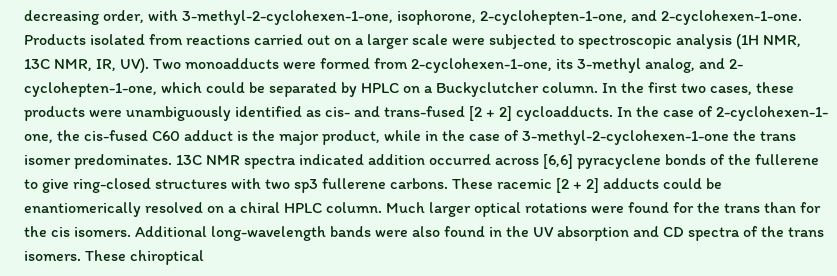decreasing order, with 3-methyl-2-cyclohexen-1-one, isophorone, 2-cyclohepten-1-one, and 2-cyclohexen-1-one. Products isolated from reactions carried out on a larger scale were subjected to spectroscopic analysis (1H NMR, 13C NMR, IR, UV). Two monoadducts were formed from 2-cyclohexen-1-one, its 3-methyl analog, and 2-cyclohepten-1-one, which could be separated by HPLC on a Buckyclutcher column. In the first two cases, these products were unambiguously identified as cis- and trans-fused [2 + 2] cycloadducts. In the case of 2-cyclohexen-1-one, the cis-fused C60 adduct is the major product, while in the case of 3-methyl-2-cyclohexen-1-one the trans isomer predominates. 13C NMR spectra indicated addition occurred across [6,6] pyracyclene bonds of the fullerene to give ring-closed structures with two sp3 fullerene carbons. These racemic [2 + 2] adducts could be enantiomerically resolved on a chiral HPLC column. Much larger optical rotations were found for the trans than for the cis isomers. Additional long-wavelength bands were also found in the UV absorption and CD spectra of the trans isomers. These chiroptical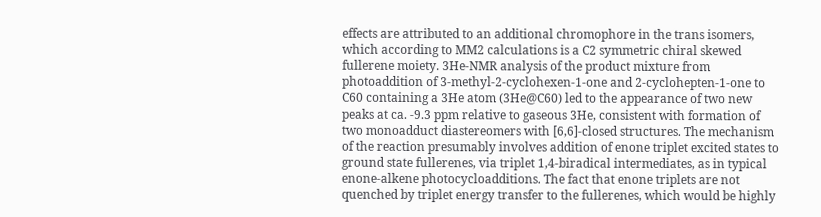effects are attributed to an additional chromophore in the trans isomers, which according to MM2 calculations is a C2 symmetric chiral skewed fullerene moiety. 3He-NMR analysis of the product mixture from photoaddition of 3-methyl-2-cyclohexen-1-one and 2-cyclohepten-1-one to C60 containing a 3He atom (3He@C60) led to the appearance of two new peaks at ca. -9.3 ppm relative to gaseous 3He, consistent with formation of two monoadduct diastereomers with [6,6]-closed structures. The mechanism of the reaction presumably involves addition of enone triplet excited states to ground state fullerenes, via triplet 1,4-biradical intermediates, as in typical enone-alkene photocycloadditions. The fact that enone triplets are not quenched by triplet energy transfer to the fullerenes, which would be highly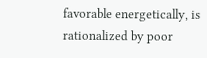favorable energetically, is rationalized by poor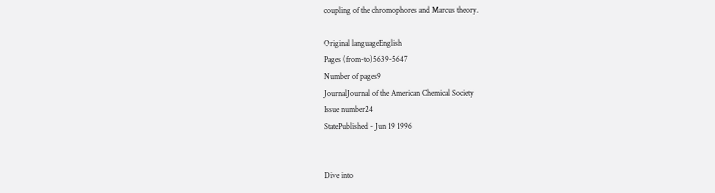coupling of the chromophores and Marcus theory.

Original languageEnglish
Pages (from-to)5639-5647
Number of pages9
JournalJournal of the American Chemical Society
Issue number24
StatePublished - Jun 19 1996


Dive into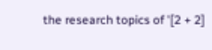the research topics of '[2 + 2]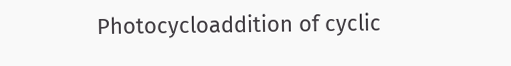Photocycloaddition of cyclic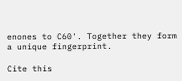enones to C60'. Together they form a unique fingerprint.

Cite this